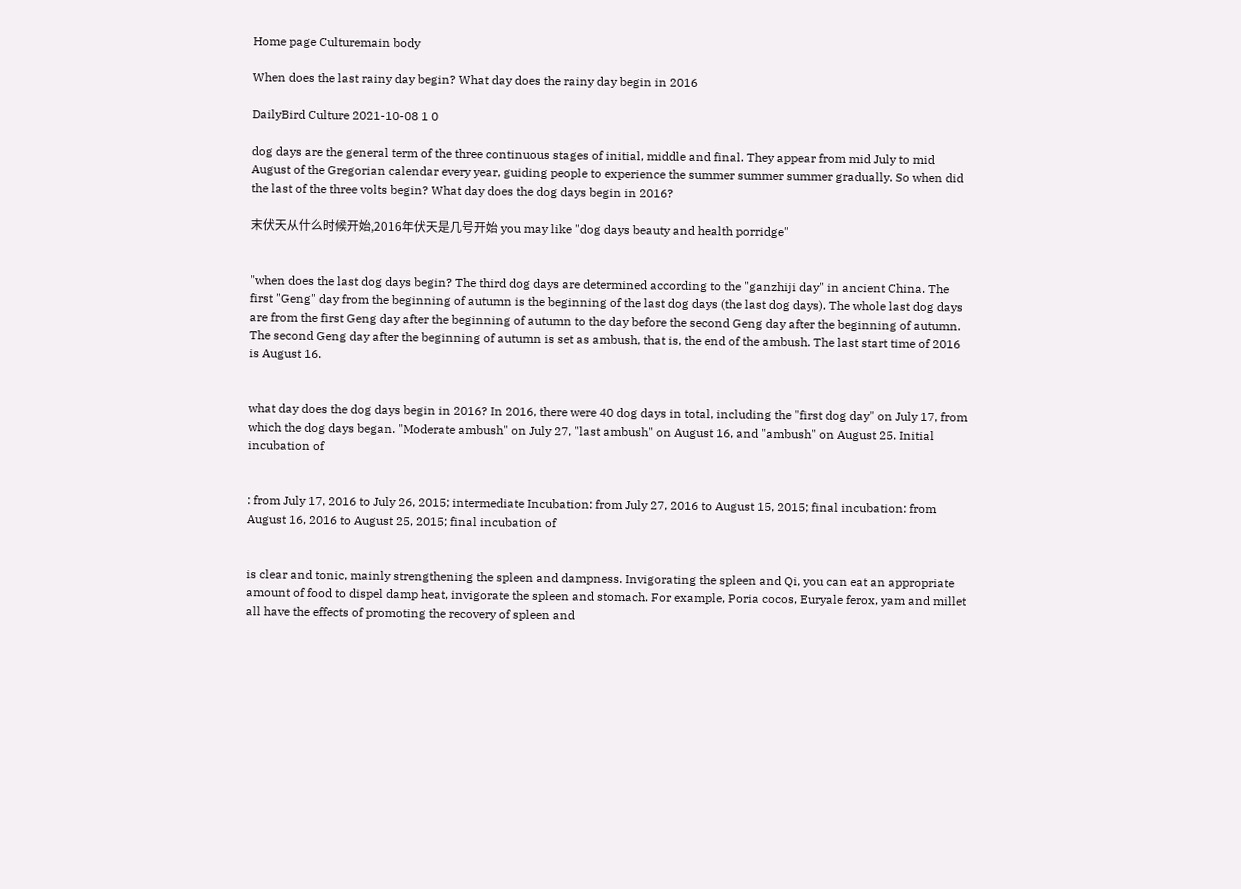Home page Culturemain body

When does the last rainy day begin? What day does the rainy day begin in 2016

DailyBird Culture 2021-10-08 1 0

dog days are the general term of the three continuous stages of initial, middle and final. They appear from mid July to mid August of the Gregorian calendar every year, guiding people to experience the summer summer summer gradually. So when did the last of the three volts begin? What day does the dog days begin in 2016?

末伏天从什么时候开始,2016年伏天是几号开始 you may like "dog days beauty and health porridge"


"when does the last dog days begin? The third dog days are determined according to the "ganzhiji day" in ancient China. The first "Geng" day from the beginning of autumn is the beginning of the last dog days (the last dog days). The whole last dog days are from the first Geng day after the beginning of autumn to the day before the second Geng day after the beginning of autumn. The second Geng day after the beginning of autumn is set as ambush, that is, the end of the ambush. The last start time of 2016 is August 16.


what day does the dog days begin in 2016? In 2016, there were 40 dog days in total, including the "first dog day" on July 17, from which the dog days began. "Moderate ambush" on July 27, "last ambush" on August 16, and "ambush" on August 25. Initial incubation of


: from July 17, 2016 to July 26, 2015; intermediate Incubation: from July 27, 2016 to August 15, 2015; final incubation: from August 16, 2016 to August 25, 2015; final incubation of


is clear and tonic, mainly strengthening the spleen and dampness. Invigorating the spleen and Qi, you can eat an appropriate amount of food to dispel damp heat, invigorate the spleen and stomach. For example, Poria cocos, Euryale ferox, yam and millet all have the effects of promoting the recovery of spleen and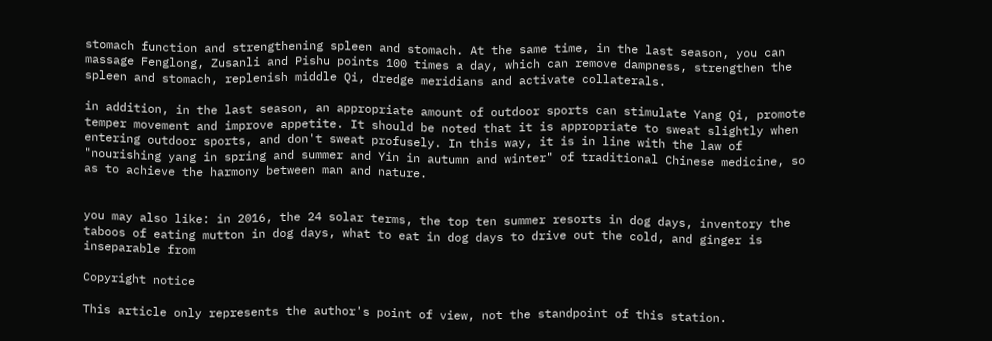stomach function and strengthening spleen and stomach. At the same time, in the last season, you can massage Fenglong, Zusanli and Pishu points 100 times a day, which can remove dampness, strengthen the spleen and stomach, replenish middle Qi, dredge meridians and activate collaterals.

in addition, in the last season, an appropriate amount of outdoor sports can stimulate Yang Qi, promote temper movement and improve appetite. It should be noted that it is appropriate to sweat slightly when entering outdoor sports, and don't sweat profusely. In this way, it is in line with the law of "nourishing yang in spring and summer and Yin in autumn and winter" of traditional Chinese medicine, so as to achieve the harmony between man and nature.


you may also like: in 2016, the 24 solar terms, the top ten summer resorts in dog days, inventory the taboos of eating mutton in dog days, what to eat in dog days to drive out the cold, and ginger is inseparable from

Copyright notice

This article only represents the author's point of view, not the standpoint of this station.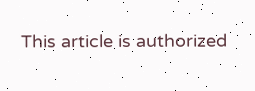This article is authorized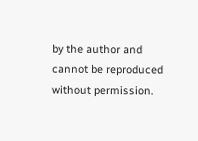by the author and cannot be reproduced without permission.